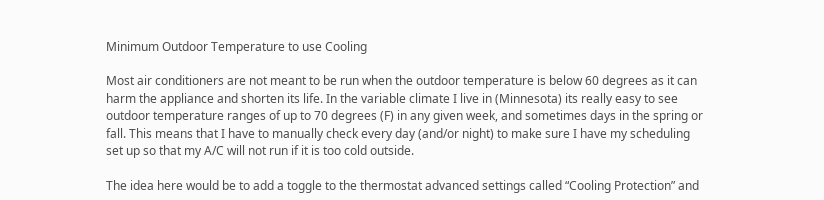Minimum Outdoor Temperature to use Cooling

Most air conditioners are not meant to be run when the outdoor temperature is below 60 degrees as it can harm the appliance and shorten its life. In the variable climate I live in (Minnesota) its really easy to see outdoor temperature ranges of up to 70 degrees (F) in any given week, and sometimes days in the spring or fall. This means that I have to manually check every day (and/or night) to make sure I have my scheduling set up so that my A/C will not run if it is too cold outside.

The idea here would be to add a toggle to the thermostat advanced settings called “Cooling Protection” and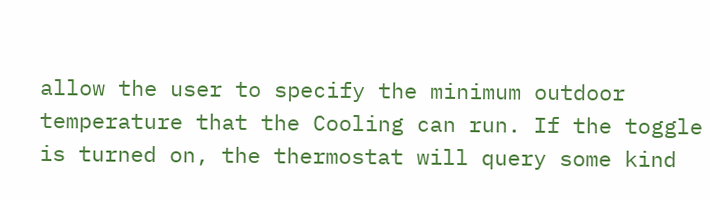allow the user to specify the minimum outdoor temperature that the Cooling can run. If the toggle is turned on, the thermostat will query some kind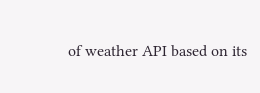of weather API based on its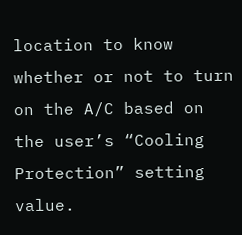location to know whether or not to turn on the A/C based on the user’s “Cooling Protection” setting value.